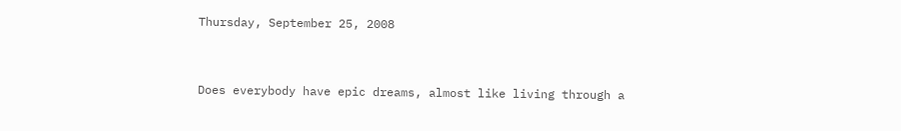Thursday, September 25, 2008


Does everybody have epic dreams, almost like living through a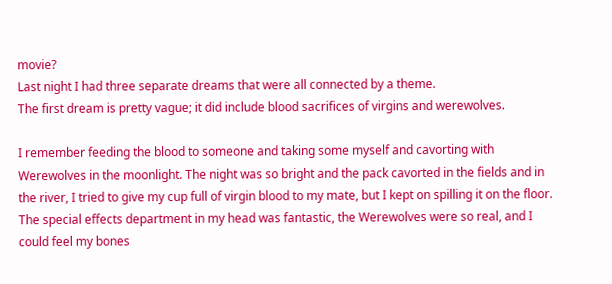movie?
Last night I had three separate dreams that were all connected by a theme.
The first dream is pretty vague; it did include blood sacrifices of virgins and werewolves.

I remember feeding the blood to someone and taking some myself and cavorting with Werewolves in the moonlight. The night was so bright and the pack cavorted in the fields and in the river, I tried to give my cup full of virgin blood to my mate, but I kept on spilling it on the floor. The special effects department in my head was fantastic, the Werewolves were so real, and I could feel my bones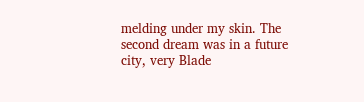melding under my skin. The second dream was in a future city, very Blade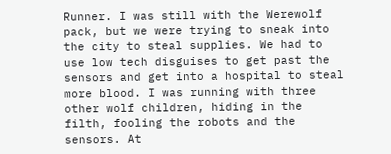Runner. I was still with the Werewolf pack, but we were trying to sneak into the city to steal supplies. We had to use low tech disguises to get past the sensors and get into a hospital to steal more blood. I was running with three other wolf children, hiding in the filth, fooling the robots and the sensors. At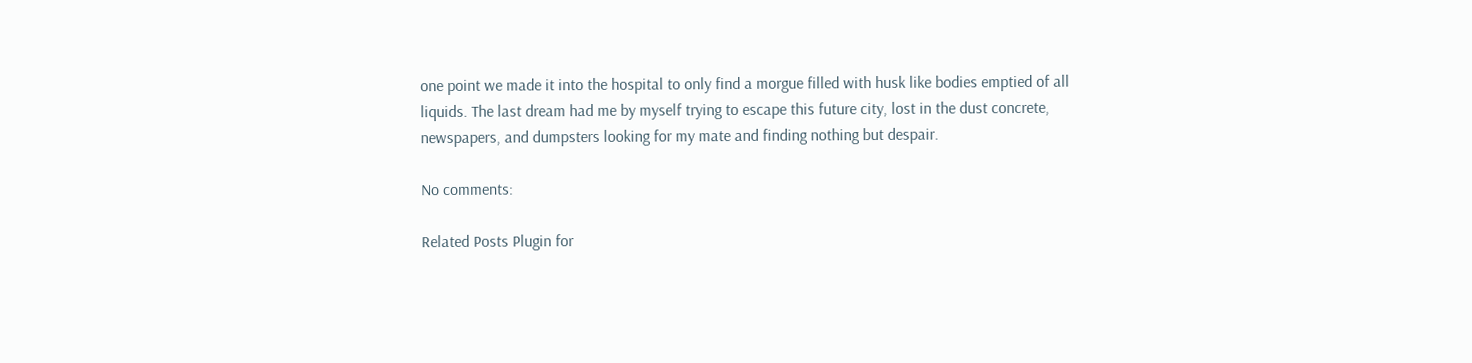one point we made it into the hospital to only find a morgue filled with husk like bodies emptied of all liquids. The last dream had me by myself trying to escape this future city, lost in the dust concrete, newspapers, and dumpsters looking for my mate and finding nothing but despair.

No comments:

Related Posts Plugin for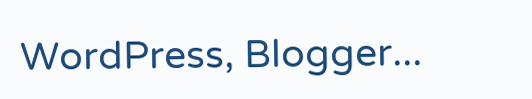WordPress, Blogger...